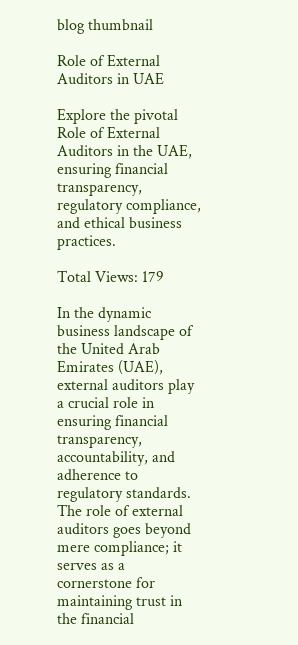blog thumbnail

Role of External Auditors in UAE

Explore the pivotal Role of External Auditors in the UAE, ensuring financial transparency, regulatory compliance, and ethical business practices.

Total Views: 179

In the dynamic business landscape of the United Arab Emirates (UAE), external auditors play a crucial role in ensuring financial transparency, accountability, and adherence to regulatory standards. The role of external auditors goes beyond mere compliance; it serves as a cornerstone for maintaining trust in the financial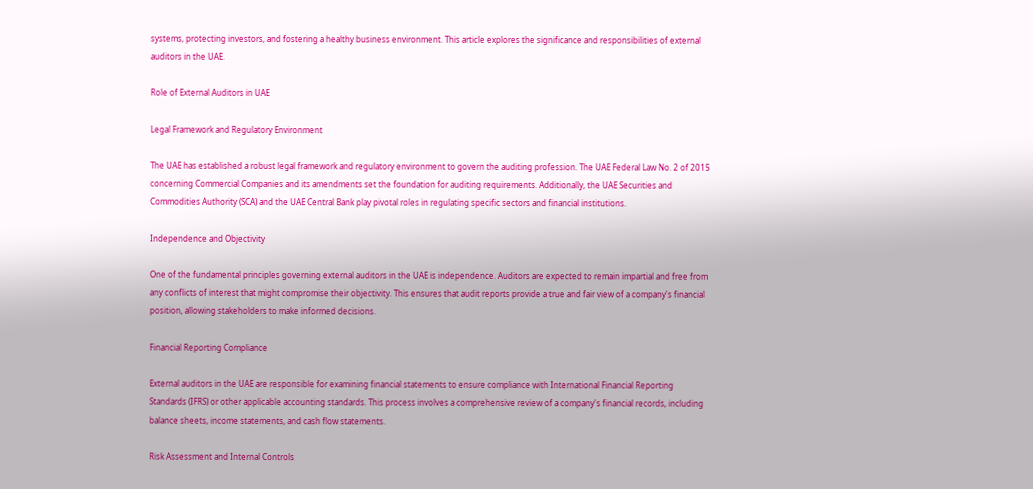systems, protecting investors, and fostering a healthy business environment. This article explores the significance and responsibilities of external auditors in the UAE.

Role of External Auditors in UAE

Legal Framework and Regulatory Environment

The UAE has established a robust legal framework and regulatory environment to govern the auditing profession. The UAE Federal Law No. 2 of 2015 concerning Commercial Companies and its amendments set the foundation for auditing requirements. Additionally, the UAE Securities and Commodities Authority (SCA) and the UAE Central Bank play pivotal roles in regulating specific sectors and financial institutions.

Independence and Objectivity

One of the fundamental principles governing external auditors in the UAE is independence. Auditors are expected to remain impartial and free from any conflicts of interest that might compromise their objectivity. This ensures that audit reports provide a true and fair view of a company's financial position, allowing stakeholders to make informed decisions.

Financial Reporting Compliance

External auditors in the UAE are responsible for examining financial statements to ensure compliance with International Financial Reporting Standards (IFRS) or other applicable accounting standards. This process involves a comprehensive review of a company's financial records, including balance sheets, income statements, and cash flow statements.

Risk Assessment and Internal Controls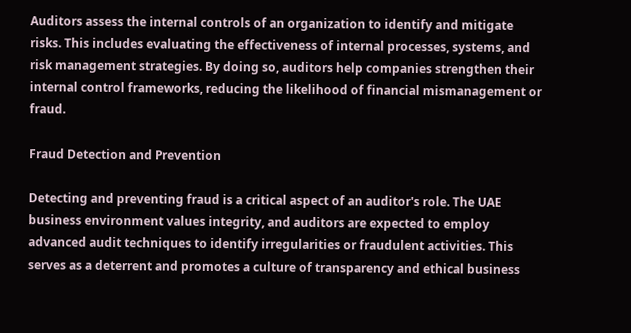Auditors assess the internal controls of an organization to identify and mitigate risks. This includes evaluating the effectiveness of internal processes, systems, and risk management strategies. By doing so, auditors help companies strengthen their internal control frameworks, reducing the likelihood of financial mismanagement or fraud.

Fraud Detection and Prevention

Detecting and preventing fraud is a critical aspect of an auditor's role. The UAE business environment values integrity, and auditors are expected to employ advanced audit techniques to identify irregularities or fraudulent activities. This serves as a deterrent and promotes a culture of transparency and ethical business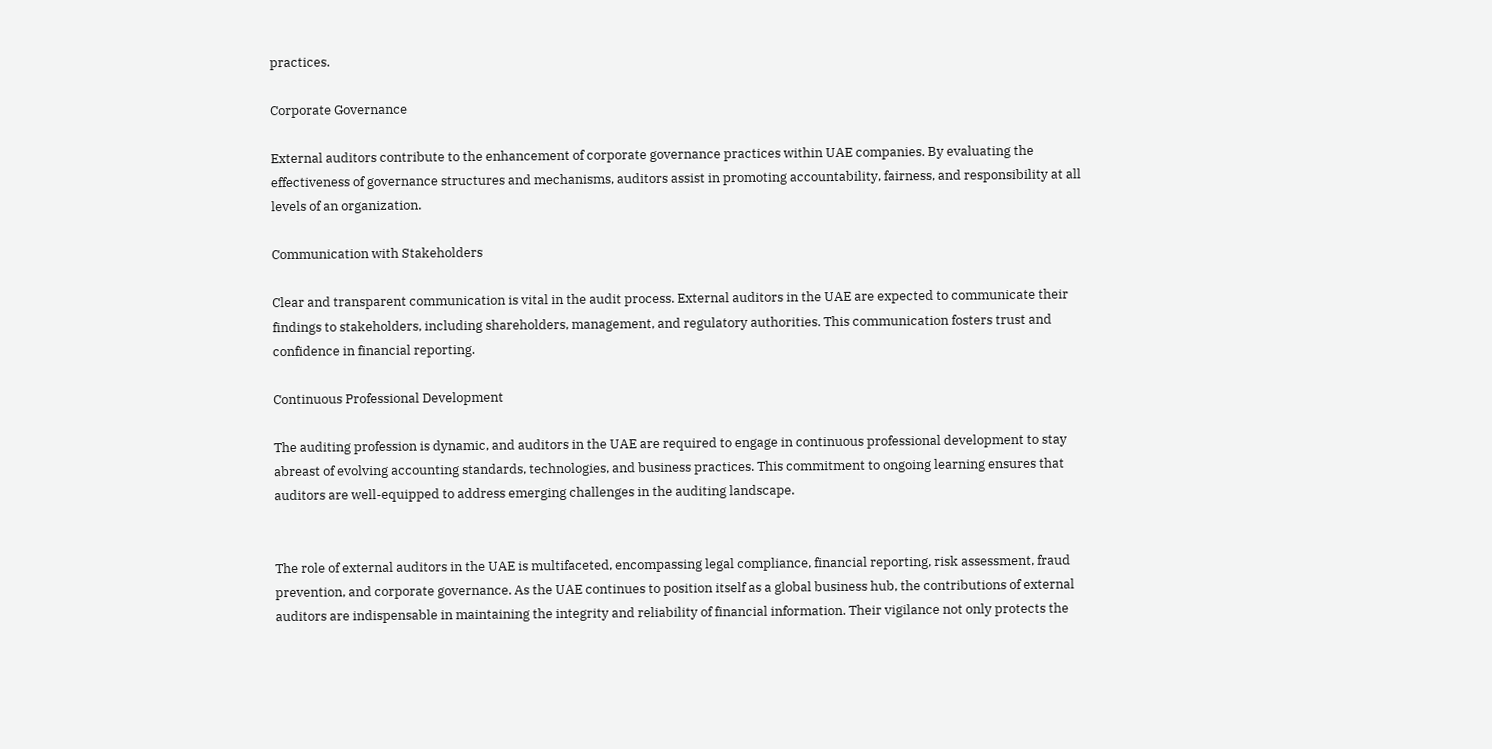practices.

Corporate Governance

External auditors contribute to the enhancement of corporate governance practices within UAE companies. By evaluating the effectiveness of governance structures and mechanisms, auditors assist in promoting accountability, fairness, and responsibility at all levels of an organization.

Communication with Stakeholders

Clear and transparent communication is vital in the audit process. External auditors in the UAE are expected to communicate their findings to stakeholders, including shareholders, management, and regulatory authorities. This communication fosters trust and confidence in financial reporting.

Continuous Professional Development

The auditing profession is dynamic, and auditors in the UAE are required to engage in continuous professional development to stay abreast of evolving accounting standards, technologies, and business practices. This commitment to ongoing learning ensures that auditors are well-equipped to address emerging challenges in the auditing landscape.


The role of external auditors in the UAE is multifaceted, encompassing legal compliance, financial reporting, risk assessment, fraud prevention, and corporate governance. As the UAE continues to position itself as a global business hub, the contributions of external auditors are indispensable in maintaining the integrity and reliability of financial information. Their vigilance not only protects the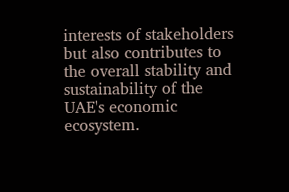interests of stakeholders but also contributes to the overall stability and sustainability of the UAE's economic ecosystem.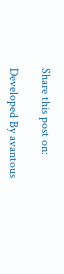Share this post on:

Developed By avantous